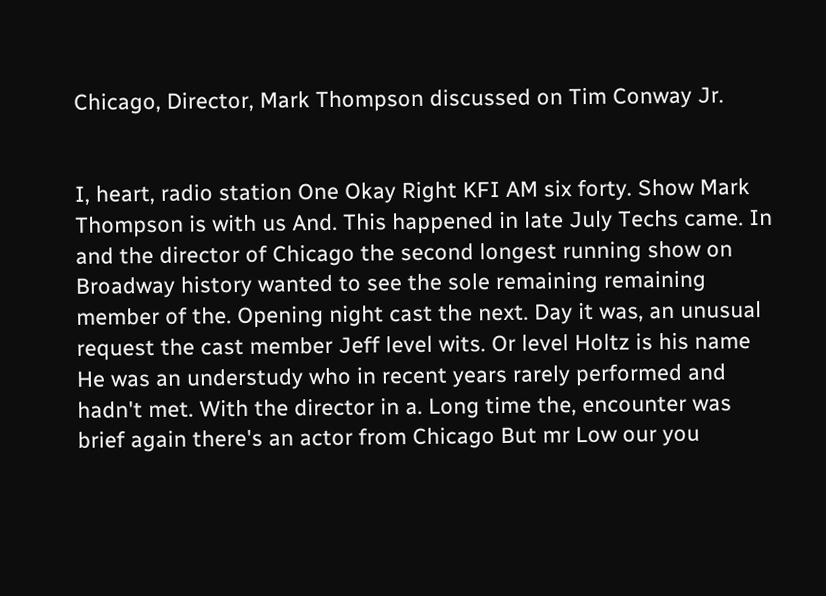Chicago, Director, Mark Thompson discussed on Tim Conway Jr.


I, heart, radio station One Okay Right KFI AM six forty. Show Mark Thompson is with us And. This happened in late July Techs came. In and the director of Chicago the second longest running show on Broadway history wanted to see the sole remaining remaining member of the. Opening night cast the next. Day it was, an unusual request the cast member Jeff level wits. Or level Holtz is his name He was an understudy who in recent years rarely performed and hadn't met. With the director in a. Long time the, encounter was brief again there's an actor from Chicago But mr Low our you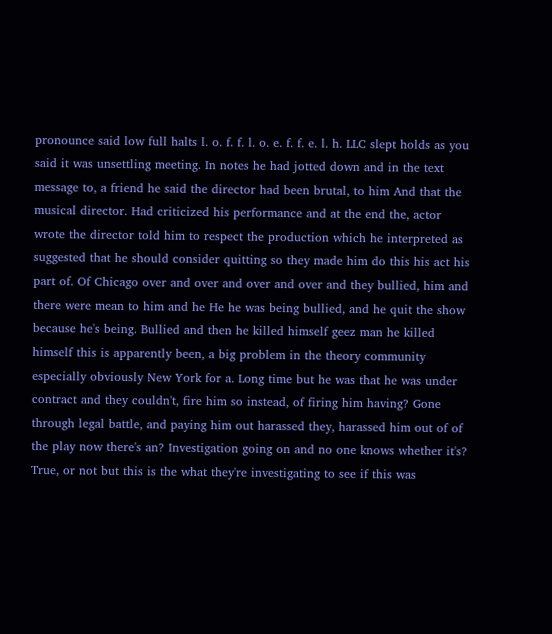pronounce said low full halts l. o. f. f. l. o. e. f. f. e. l. h. LLC slept holds as you said it was unsettling meeting. In notes he had jotted down and in the text message to, a friend he said the director had been brutal, to him And that the musical director. Had criticized his performance and at the end the, actor wrote the director told him to respect the production which he interpreted as suggested that he should consider quitting so they made him do this his act his part of. Of Chicago over and over and over and over and they bullied, him and there were mean to him and he He he was being bullied, and he quit the show because he's being. Bullied and then he killed himself geez man he killed himself this is apparently been, a big problem in the theory community especially obviously New York for a. Long time but he was that he was under contract and they couldn't, fire him so instead, of firing him having? Gone through legal battle, and paying him out harassed they, harassed him out of of the play now there's an? Investigation going on and no one knows whether it's? True, or not but this is the what they're investigating to see if this was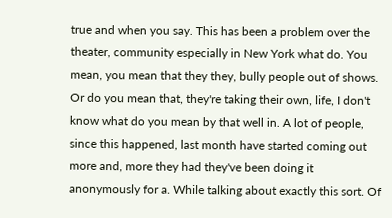true and when you say. This has been a problem over the theater, community especially in New York what do. You mean, you mean that they they, bully people out of shows. Or do you mean that, they're taking their own, life, I don't know what do you mean by that well in. A lot of people, since this happened, last month have started coming out more and, more they had they've been doing it anonymously for a. While talking about exactly this sort. Of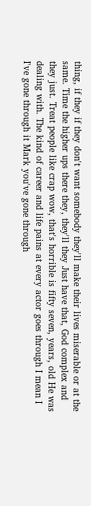thing, if they if they don't want somebody they'll make their lives miserable or at the same. Time the higher ups there they, they'll they Just have that, God complex and they just. Treat people like crap wow, that's horrible is fifty seven, years, old He was dealing with. The kind of career and life pains at every actor goes through I mean I I've gone through it Mark you've gone through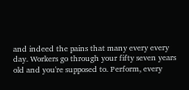and indeed the pains that many every every day. Workers go through your fifty seven years old and you're supposed to. Perform, every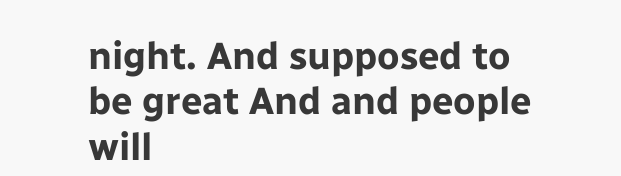night. And supposed to be great And and people will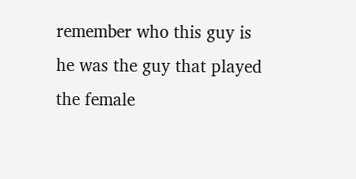remember who this guy is he was the guy that played the female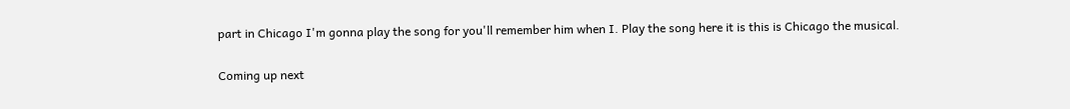part in Chicago I'm gonna play the song for you'll remember him when I. Play the song here it is this is Chicago the musical.

Coming up next